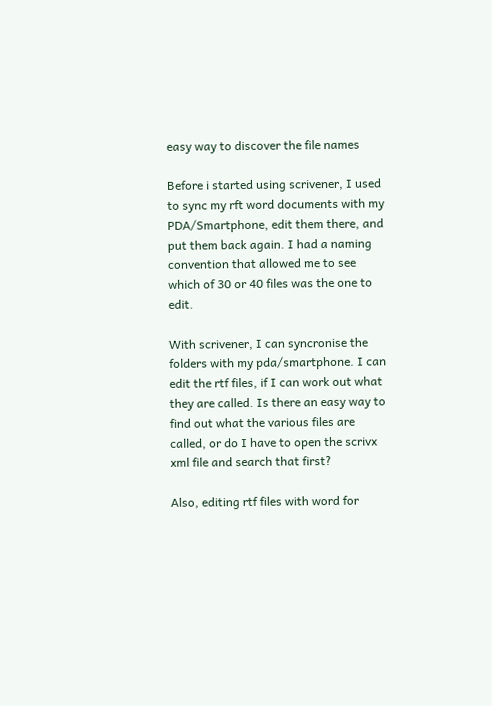easy way to discover the file names

Before i started using scrivener, I used to sync my rft word documents with my PDA/Smartphone, edit them there, and put them back again. I had a naming convention that allowed me to see which of 30 or 40 files was the one to edit.

With scrivener, I can syncronise the folders with my pda/smartphone. I can edit the rtf files, if I can work out what they are called. Is there an easy way to find out what the various files are called, or do I have to open the scrivx xml file and search that first?

Also, editing rtf files with word for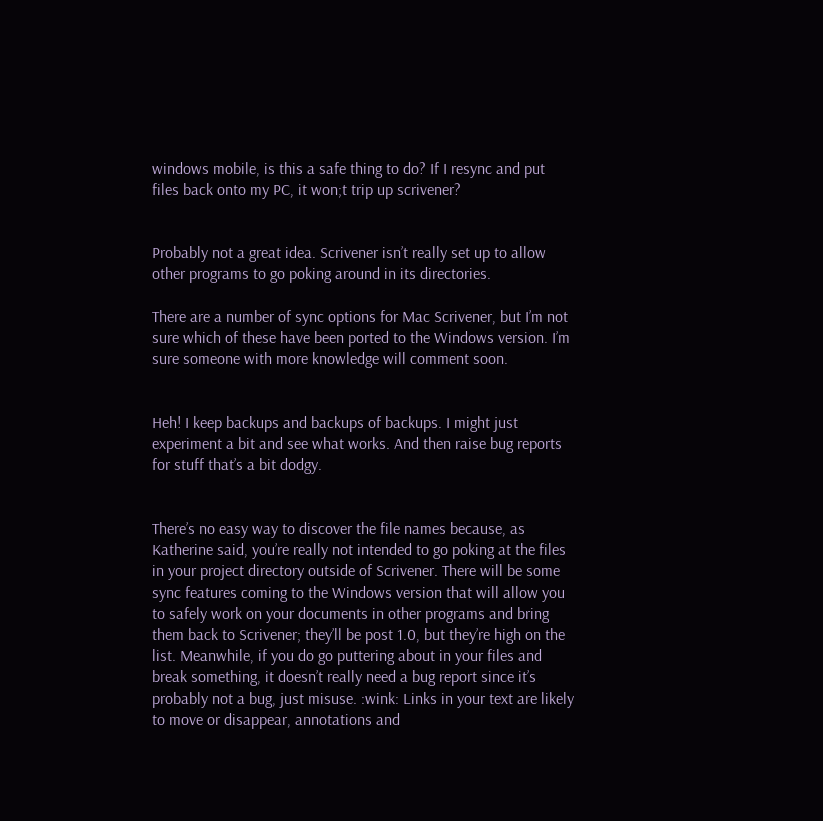windows mobile, is this a safe thing to do? If I resync and put files back onto my PC, it won;t trip up scrivener?


Probably not a great idea. Scrivener isn’t really set up to allow other programs to go poking around in its directories.

There are a number of sync options for Mac Scrivener, but I’m not sure which of these have been ported to the Windows version. I’m sure someone with more knowledge will comment soon.


Heh! I keep backups and backups of backups. I might just experiment a bit and see what works. And then raise bug reports for stuff that’s a bit dodgy.


There’s no easy way to discover the file names because, as Katherine said, you’re really not intended to go poking at the files in your project directory outside of Scrivener. There will be some sync features coming to the Windows version that will allow you to safely work on your documents in other programs and bring them back to Scrivener; they’ll be post 1.0, but they’re high on the list. Meanwhile, if you do go puttering about in your files and break something, it doesn’t really need a bug report since it’s probably not a bug, just misuse. :wink: Links in your text are likely to move or disappear, annotations and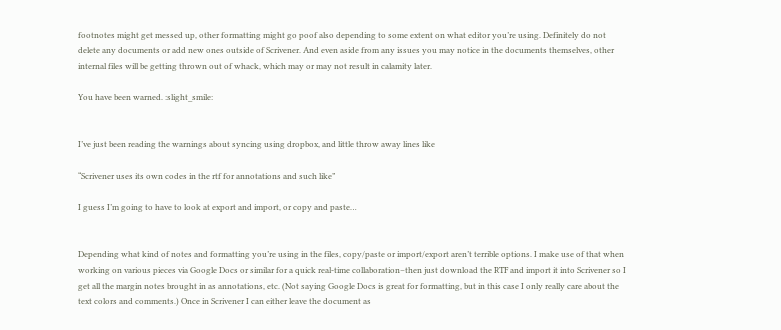footnotes might get messed up, other formatting might go poof also depending to some extent on what editor you’re using. Definitely do not delete any documents or add new ones outside of Scrivener. And even aside from any issues you may notice in the documents themselves, other internal files will be getting thrown out of whack, which may or may not result in calamity later.

You have been warned. :slight_smile:


I’ve just been reading the warnings about syncing using dropbox, and little throw away lines like

“Scrivener uses its own codes in the rtf for annotations and such like”

I guess I’m going to have to look at export and import, or copy and paste…


Depending what kind of notes and formatting you’re using in the files, copy/paste or import/export aren’t terrible options. I make use of that when working on various pieces via Google Docs or similar for a quick real-time collaboration–then just download the RTF and import it into Scrivener so I get all the margin notes brought in as annotations, etc. (Not saying Google Docs is great for formatting, but in this case I only really care about the text colors and comments.) Once in Scrivener I can either leave the document as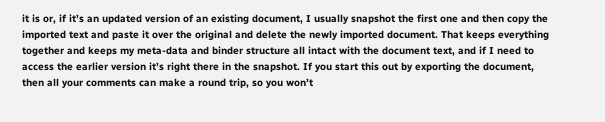it is or, if it’s an updated version of an existing document, I usually snapshot the first one and then copy the imported text and paste it over the original and delete the newly imported document. That keeps everything together and keeps my meta-data and binder structure all intact with the document text, and if I need to access the earlier version it’s right there in the snapshot. If you start this out by exporting the document, then all your comments can make a round trip, so you won’t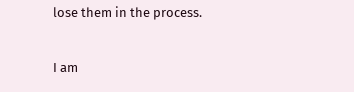lose them in the process.

I am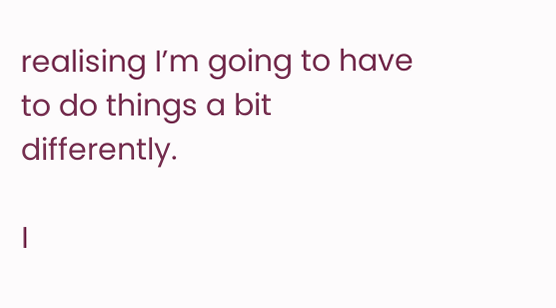realising I’m going to have to do things a bit differently.

I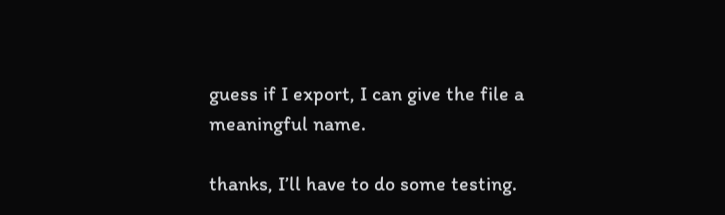guess if I export, I can give the file a meaningful name.

thanks, I’ll have to do some testing.